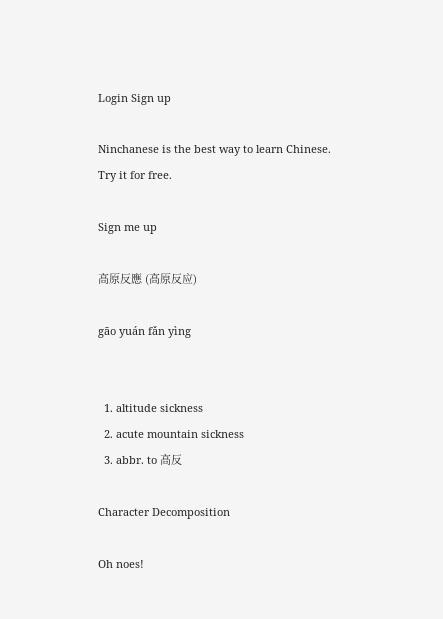Login Sign up

Ninchanese is the best way to learn Chinese.
Try it for free.

Sign me up

高原反應 (高原反应)

gāo yuán fǎn yìng


  1. altitude sickness
  2. acute mountain sickness
  3. abbr. to 高反

Character Decomposition

Oh noes!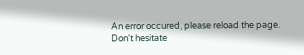An error occured, please reload the page.
Don't hesitate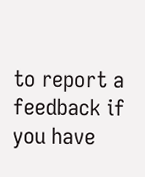to report a feedback if you have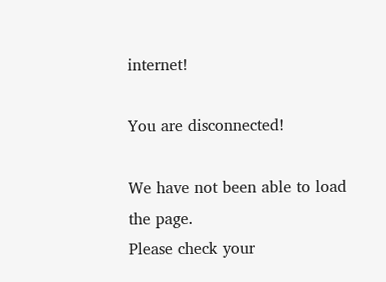internet!

You are disconnected!

We have not been able to load the page.
Please check your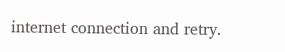internet connection and retry.